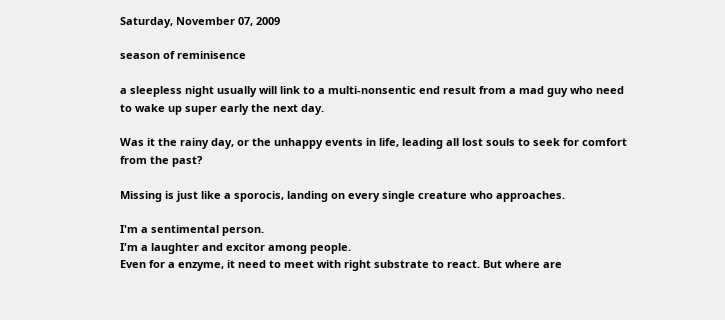Saturday, November 07, 2009

season of reminisence

a sleepless night usually will link to a multi-nonsentic end result from a mad guy who need to wake up super early the next day.

Was it the rainy day, or the unhappy events in life, leading all lost souls to seek for comfort from the past?

Missing is just like a sporocis, landing on every single creature who approaches.

I'm a sentimental person.
I'm a laughter and excitor among people.
Even for a enzyme, it need to meet with right substrate to react. But where are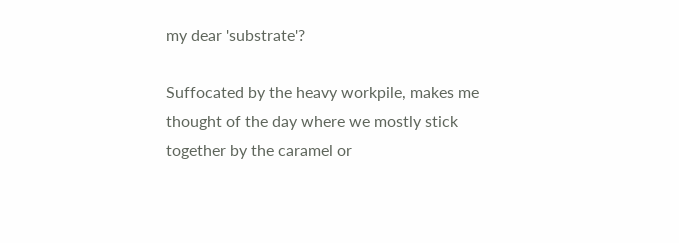my dear 'substrate'?

Suffocated by the heavy workpile, makes me thought of the day where we mostly stick together by the caramel or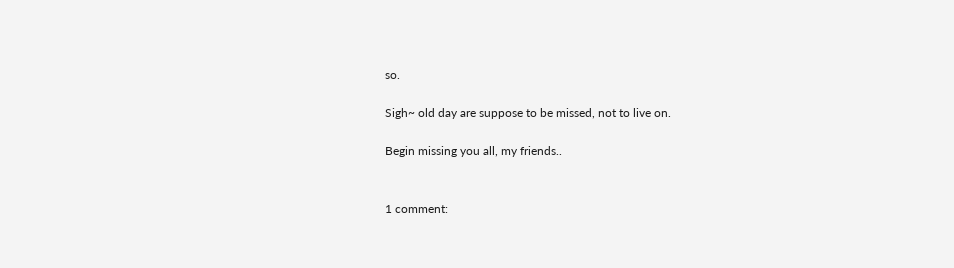so.

Sigh~ old day are suppose to be missed, not to live on.

Begin missing you all, my friends..


1 comment: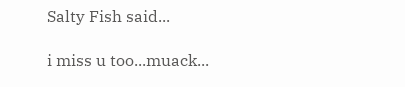Salty Fish said...

i miss u too...muack...